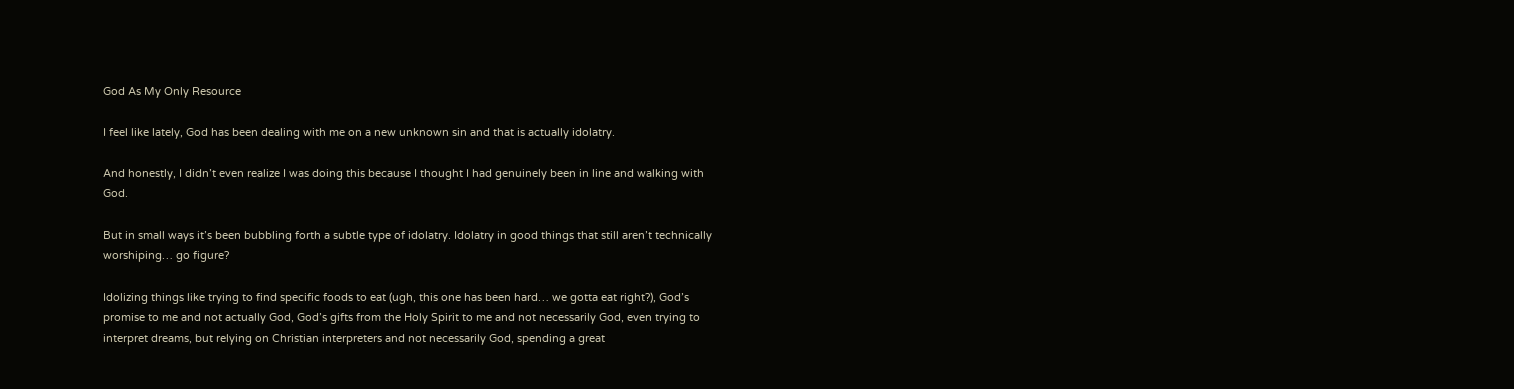God As My Only Resource

I feel like lately, God has been dealing with me on a new unknown sin and that is actually idolatry.

And honestly, I didn’t even realize I was doing this because I thought I had genuinely been in line and walking with God.

But in small ways it’s been bubbling forth a subtle type of idolatry. Idolatry in good things that still aren’t technically worshiping… go figure?

Idolizing things like trying to find specific foods to eat (ugh, this one has been hard… we gotta eat right?), God’s promise to me and not actually God, God’s gifts from the Holy Spirit to me and not necessarily God, even trying to interpret dreams, but relying on Christian interpreters and not necessarily God, spending a great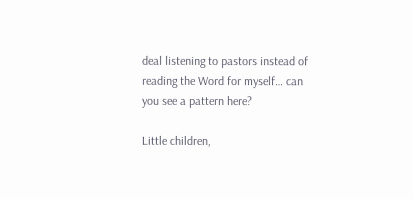deal listening to pastors instead of reading the Word for myself… can you see a pattern here?

Little children,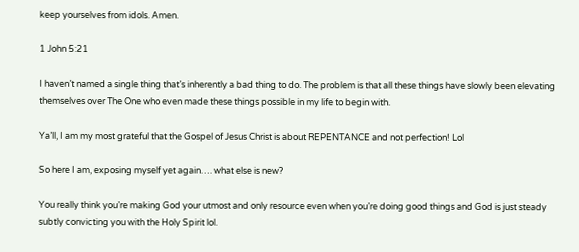keep yourselves from idols. Amen.

1 John 5:21

I haven’t named a single thing that’s inherently a bad thing to do. The problem is that all these things have slowly been elevating themselves over The One who even made these things possible in my life to begin with.

Ya’ll, I am my most grateful that the Gospel of Jesus Christ is about REPENTANCE and not perfection! Lol

So here I am, exposing myself yet again…. what else is new?

You really think you’re making God your utmost and only resource even when you’re doing good things and God is just steady subtly convicting you with the Holy Spirit lol.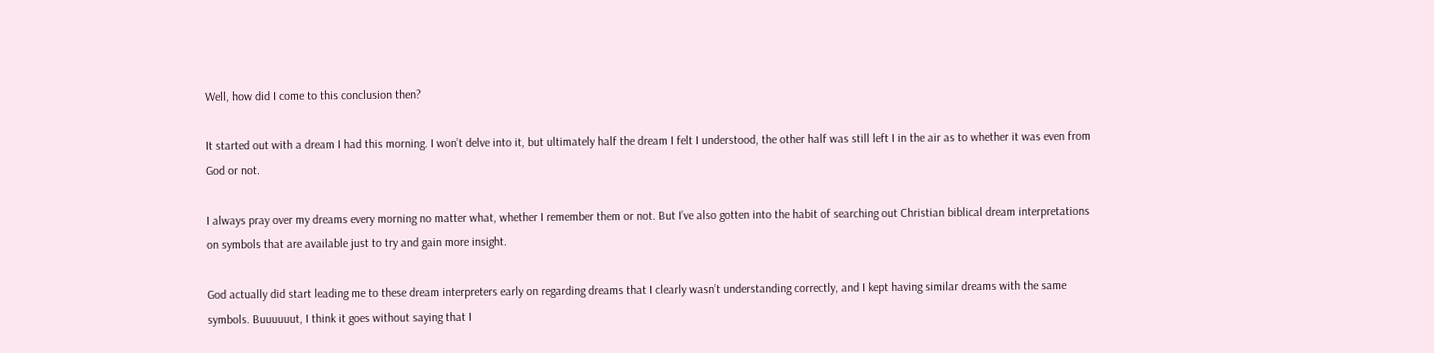Well, how did I come to this conclusion then?

It started out with a dream I had this morning. I won’t delve into it, but ultimately half the dream I felt I understood, the other half was still left I in the air as to whether it was even from God or not.

I always pray over my dreams every morning no matter what, whether I remember them or not. But I’ve also gotten into the habit of searching out Christian biblical dream interpretations on symbols that are available just to try and gain more insight.

God actually did start leading me to these dream interpreters early on regarding dreams that I clearly wasn’t understanding correctly, and I kept having similar dreams with the same symbols. Buuuuuut, I think it goes without saying that I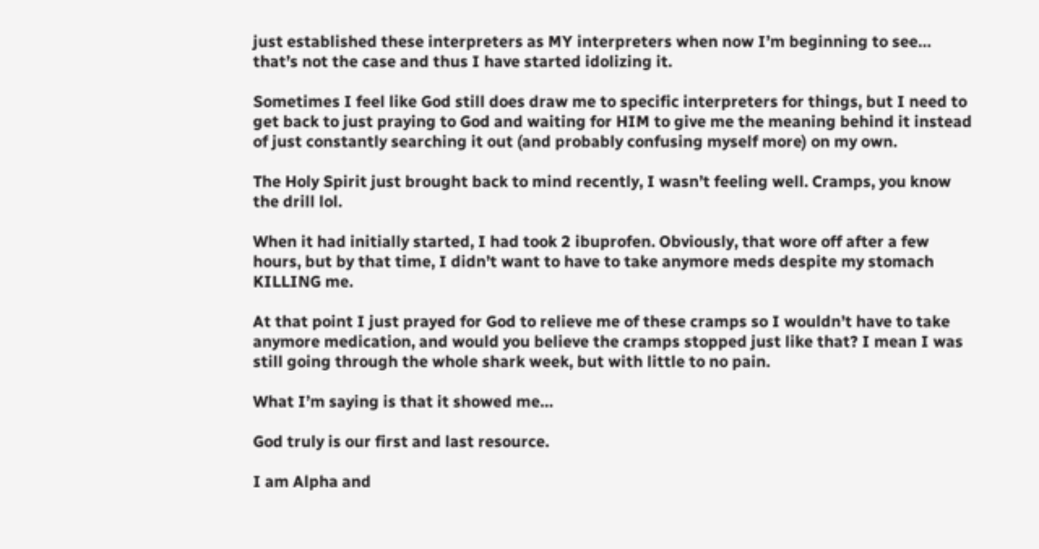just established these interpreters as MY interpreters when now I’m beginning to see… that’s not the case and thus I have started idolizing it.

Sometimes I feel like God still does draw me to specific interpreters for things, but I need to get back to just praying to God and waiting for HIM to give me the meaning behind it instead of just constantly searching it out (and probably confusing myself more) on my own.

The Holy Spirit just brought back to mind recently, I wasn’t feeling well. Cramps, you know the drill lol.

When it had initially started, I had took 2 ibuprofen. Obviously, that wore off after a few hours, but by that time, I didn’t want to have to take anymore meds despite my stomach KILLING me.

At that point I just prayed for God to relieve me of these cramps so I wouldn’t have to take anymore medication, and would you believe the cramps stopped just like that? I mean I was still going through the whole shark week, but with little to no pain.

What I’m saying is that it showed me…

God truly is our first and last resource.

I am Alpha and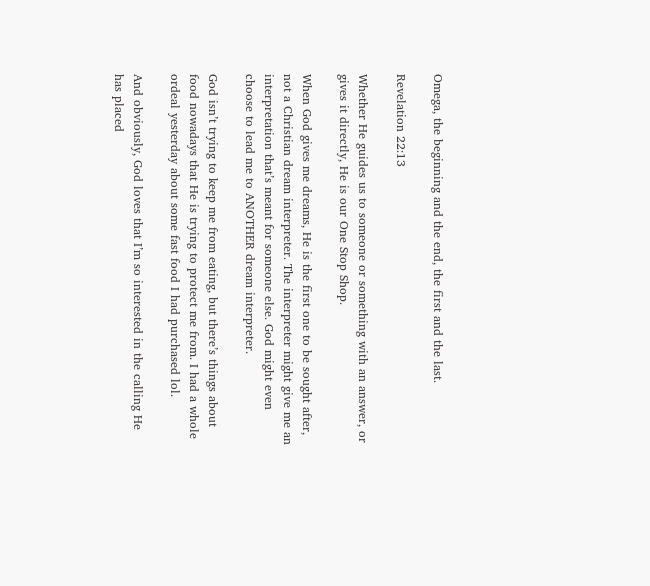Omega, the beginning and the end, the first and the last.

Revelation 22:13

Whether He guides us to someone or something with an answer, or gives it directly, He is our One Stop Shop.

When God gives me dreams, He is the first one to be sought after, not a Christian dream interpreter. The interpreter might give me an interpretation that’s meant for someone else. God might even choose to lead me to ANOTHER dream interpreter.

God isn’t trying to keep me from eating, but there’s things about food nowadays that He is trying to protect me from. I had a whole ordeal yesterday about some fast food I had purchased lol.

And obviously, God loves that I’m so interested in the calling He has placed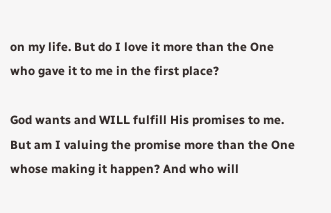on my life. But do I love it more than the One who gave it to me in the first place?

God wants and WILL fulfill His promises to me. But am I valuing the promise more than the One whose making it happen? And who will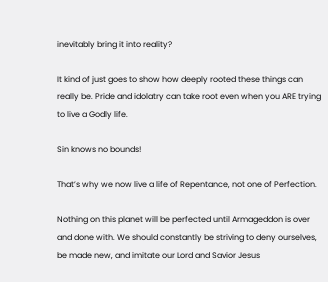inevitably bring it into reality?

It kind of just goes to show how deeply rooted these things can really be. Pride and idolatry can take root even when you ARE trying to live a Godly life.

Sin knows no bounds!

That’s why we now live a life of Repentance, not one of Perfection.

Nothing on this planet will be perfected until Armageddon is over and done with. We should constantly be striving to deny ourselves, be made new, and imitate our Lord and Savior Jesus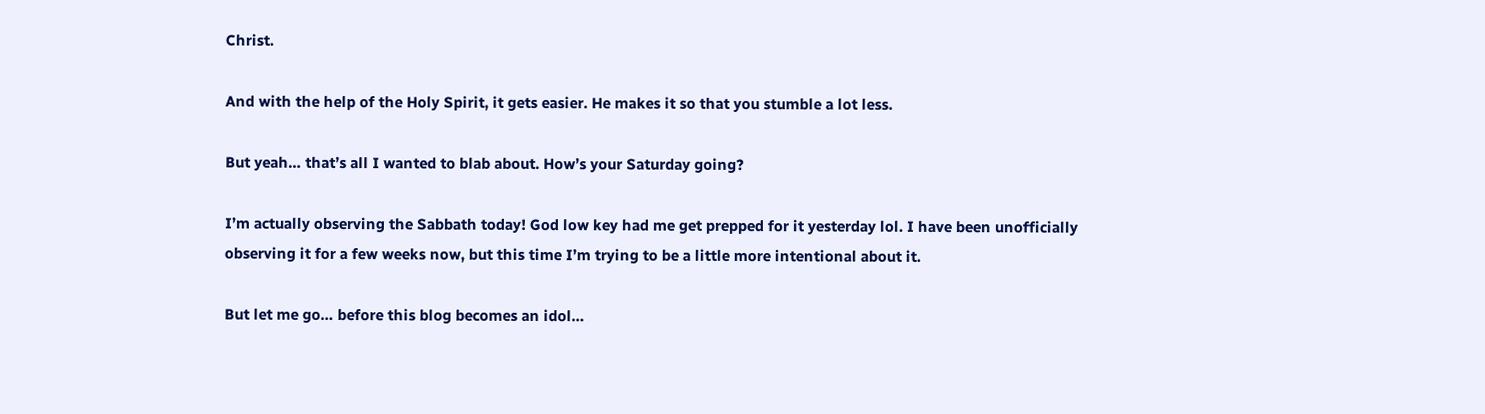Christ.

And with the help of the Holy Spirit, it gets easier. He makes it so that you stumble a lot less.

But yeah… that’s all I wanted to blab about. How’s your Saturday going?

I’m actually observing the Sabbath today! God low key had me get prepped for it yesterday lol. I have been unofficially observing it for a few weeks now, but this time I’m trying to be a little more intentional about it.

But let me go… before this blog becomes an idol…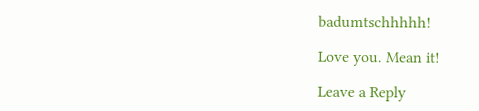badumtschhhhh!

Love you. Mean it!

Leave a Reply